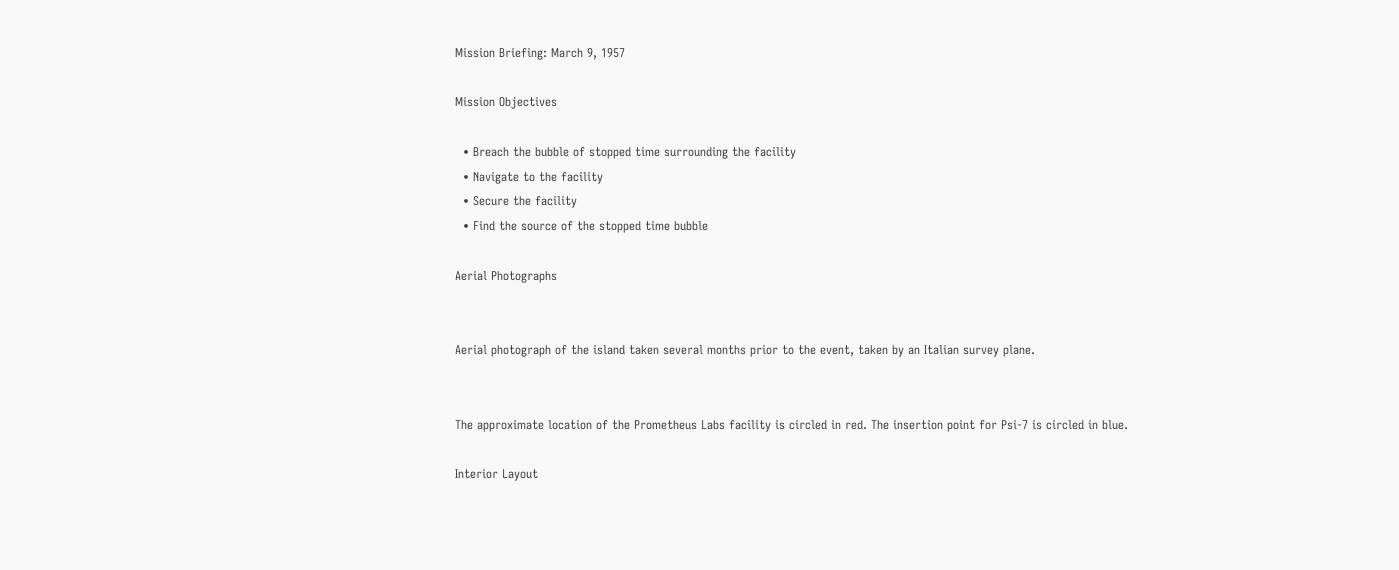Mission Briefing: March 9, 1957

Mission Objectives

  • Breach the bubble of stopped time surrounding the facility
  • Navigate to the facility
  • Secure the facility
  • Find the source of the stopped time bubble

Aerial Photographs


Aerial photograph of the island taken several months prior to the event, taken by an Italian survey plane.


The approximate location of the Prometheus Labs facility is circled in red. The insertion point for Psi-7 is circled in blue.

Interior Layout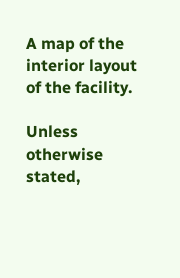A map of the interior layout of the facility.

Unless otherwise stated,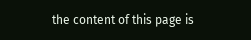the content of this page is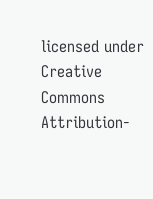licensed under Creative Commons Attribution-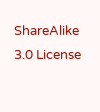ShareAlike 3.0 License